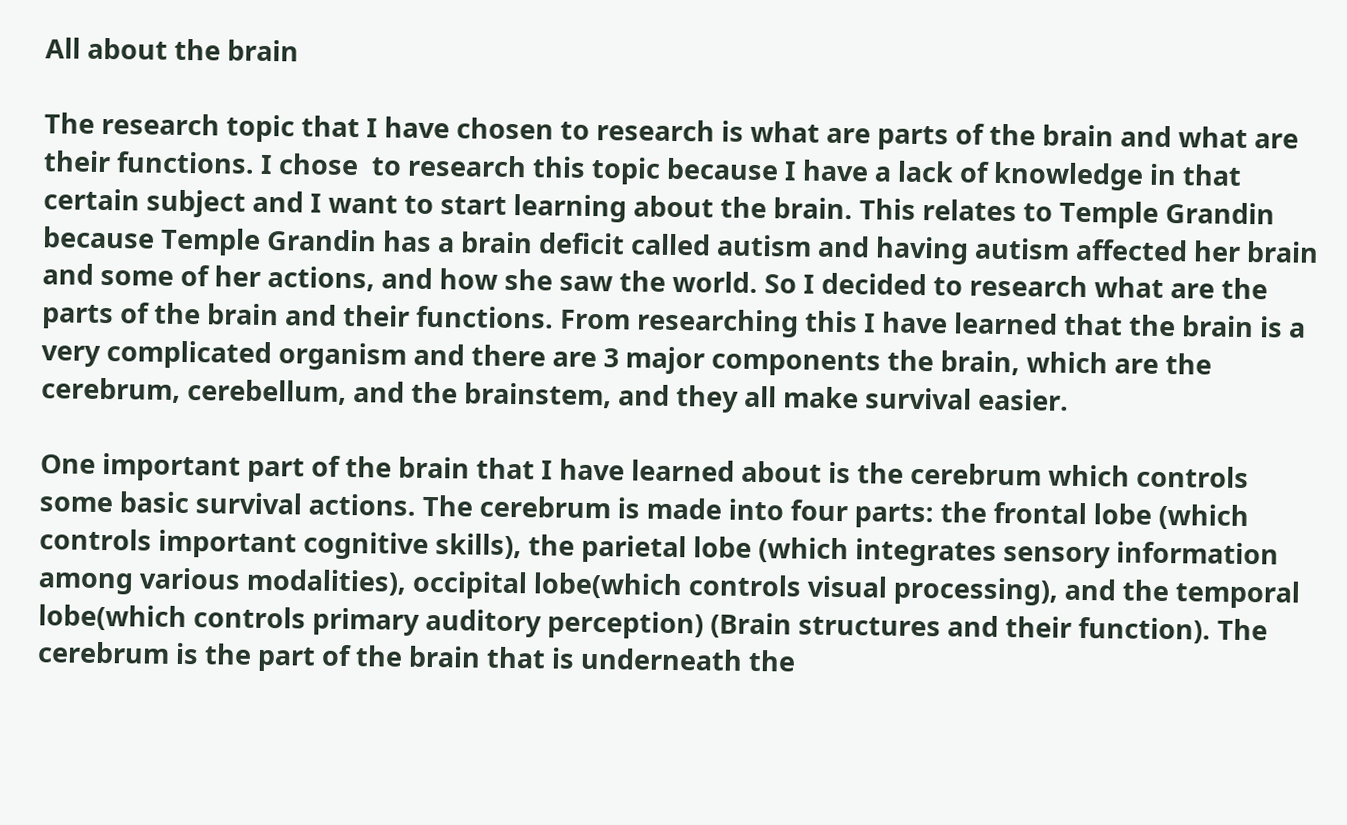All about the brain

The research topic that I have chosen to research is what are parts of the brain and what are their functions. I chose  to research this topic because I have a lack of knowledge in that certain subject and I want to start learning about the brain. This relates to Temple Grandin because Temple Grandin has a brain deficit called autism and having autism affected her brain and some of her actions, and how she saw the world. So I decided to research what are the parts of the brain and their functions. From researching this I have learned that the brain is a very complicated organism and there are 3 major components the brain, which are the cerebrum, cerebellum, and the brainstem, and they all make survival easier.

One important part of the brain that I have learned about is the cerebrum which controls some basic survival actions. The cerebrum is made into four parts: the frontal lobe (which controls important cognitive skills), the parietal lobe (which integrates sensory information among various modalities), occipital lobe(which controls visual processing), and the temporal lobe(which controls primary auditory perception) (Brain structures and their function). The cerebrum is the part of the brain that is underneath the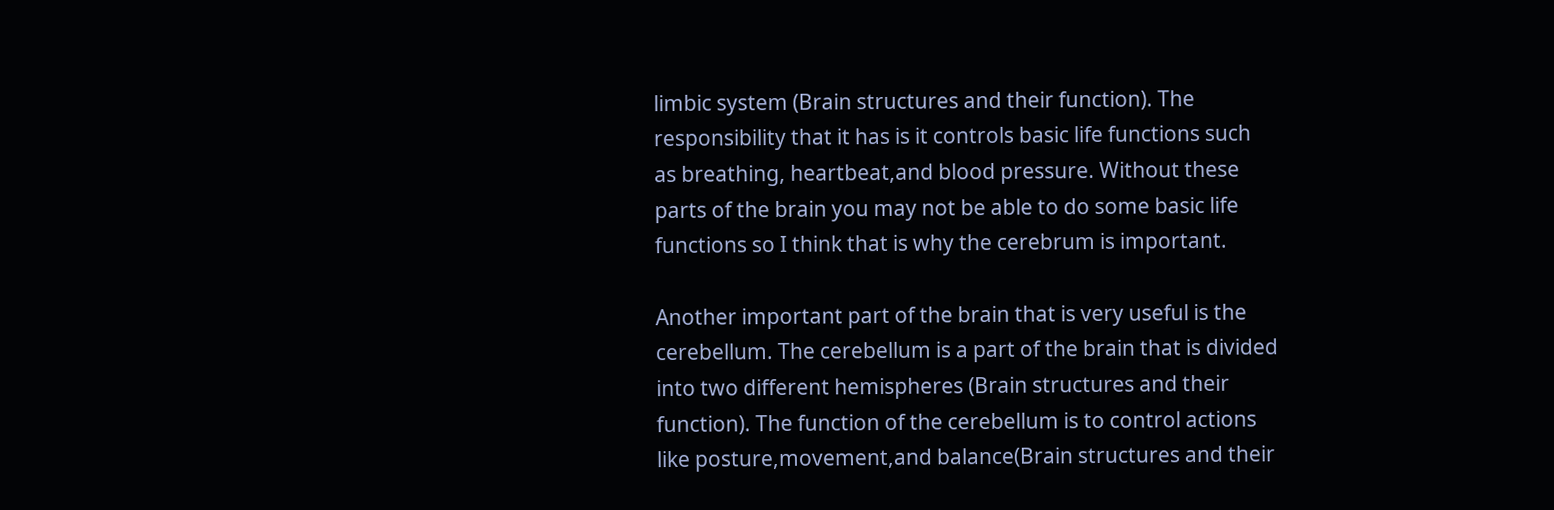limbic system (Brain structures and their function). The responsibility that it has is it controls basic life functions such as breathing, heartbeat,and blood pressure. Without these parts of the brain you may not be able to do some basic life functions so I think that is why the cerebrum is important.

Another important part of the brain that is very useful is the cerebellum. The cerebellum is a part of the brain that is divided into two different hemispheres (Brain structures and their function). The function of the cerebellum is to control actions like posture,movement,and balance(Brain structures and their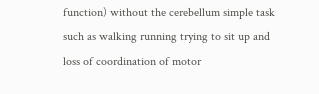function) without the cerebellum simple task such as walking running trying to sit up and loss of coordination of motor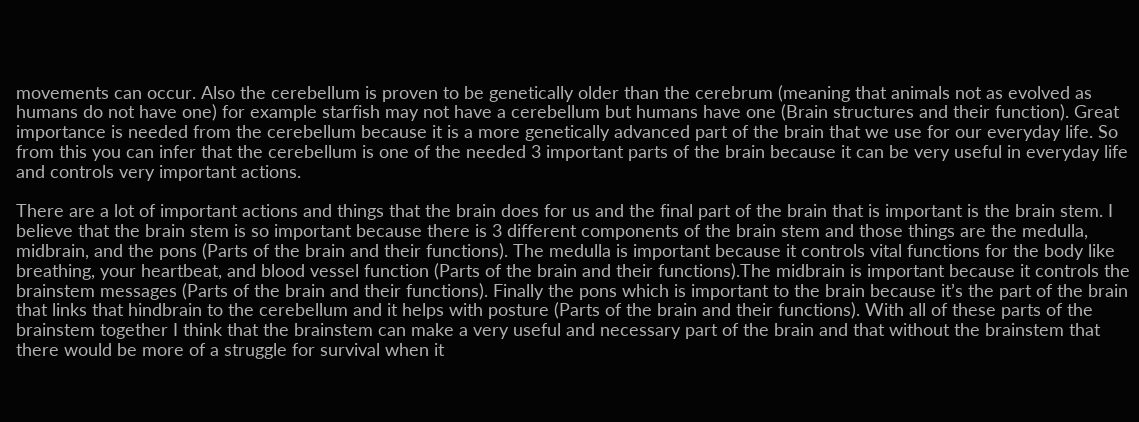movements can occur. Also the cerebellum is proven to be genetically older than the cerebrum (meaning that animals not as evolved as humans do not have one) for example starfish may not have a cerebellum but humans have one (Brain structures and their function). Great importance is needed from the cerebellum because it is a more genetically advanced part of the brain that we use for our everyday life. So from this you can infer that the cerebellum is one of the needed 3 important parts of the brain because it can be very useful in everyday life and controls very important actions.

There are a lot of important actions and things that the brain does for us and the final part of the brain that is important is the brain stem. I believe that the brain stem is so important because there is 3 different components of the brain stem and those things are the medulla, midbrain, and the pons (Parts of the brain and their functions). The medulla is important because it controls vital functions for the body like breathing, your heartbeat, and blood vessel function (Parts of the brain and their functions).The midbrain is important because it controls the brainstem messages (Parts of the brain and their functions). Finally the pons which is important to the brain because it’s the part of the brain that links that hindbrain to the cerebellum and it helps with posture (Parts of the brain and their functions). With all of these parts of the brainstem together I think that the brainstem can make a very useful and necessary part of the brain and that without the brainstem that there would be more of a struggle for survival when it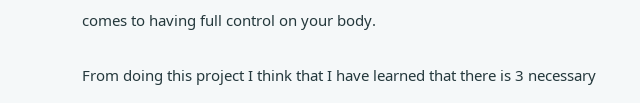comes to having full control on your body.

From doing this project I think that I have learned that there is 3 necessary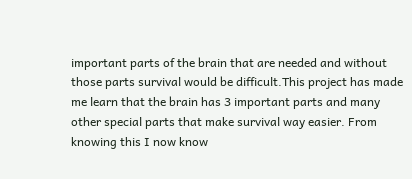important parts of the brain that are needed and without those parts survival would be difficult.This project has made me learn that the brain has 3 important parts and many other special parts that make survival way easier. From knowing this I now know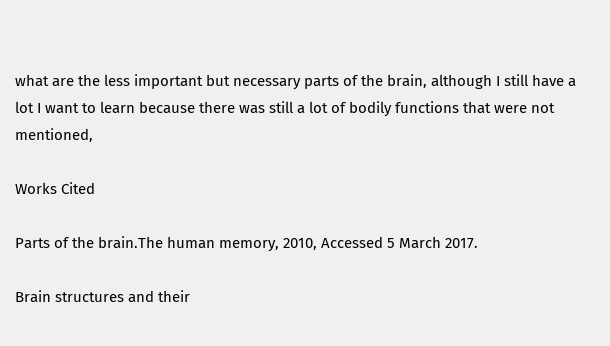what are the less important but necessary parts of the brain, although I still have a lot I want to learn because there was still a lot of bodily functions that were not mentioned,

Works Cited

Parts of the brain.The human memory, 2010, Accessed 5 March 2017.

Brain structures and their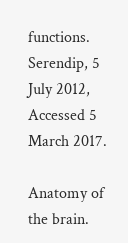functions. Serendip, 5 July 2012, Accessed 5 March 2017.

Anatomy of the brain.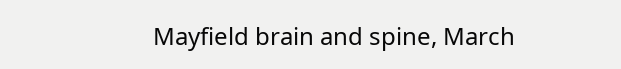Mayfield brain and spine, March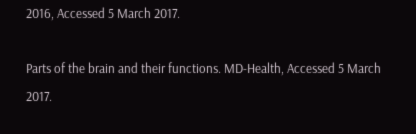2016, Accessed 5 March 2017.

Parts of the brain and their functions. MD-Health, Accessed 5 March 2017.